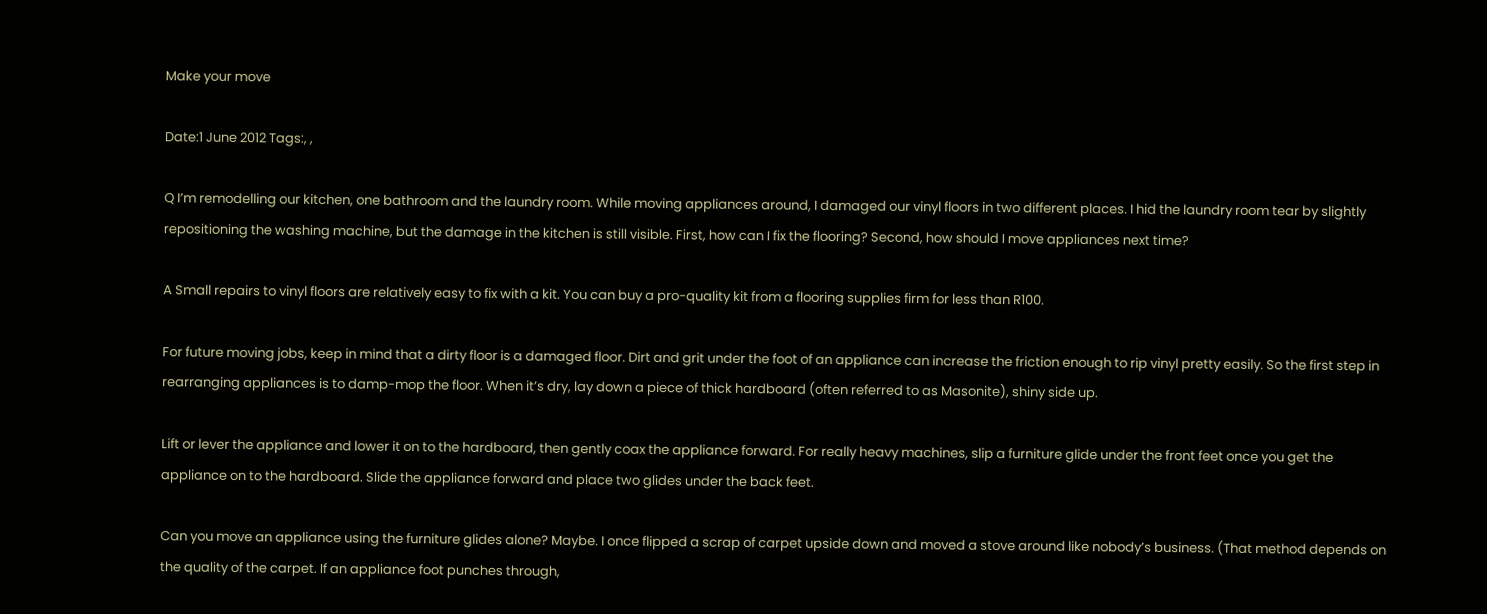Make your move

Date:1 June 2012 Tags:, ,

Q I’m remodelling our kitchen, one bathroom and the laundry room. While moving appliances around, I damaged our vinyl floors in two different places. I hid the laundry room tear by slightly repositioning the washing machine, but the damage in the kitchen is still visible. First, how can I fix the flooring? Second, how should I move appliances next time?

A Small repairs to vinyl floors are relatively easy to fix with a kit. You can buy a pro-quality kit from a flooring supplies firm for less than R100.

For future moving jobs, keep in mind that a dirty floor is a damaged floor. Dirt and grit under the foot of an appliance can increase the friction enough to rip vinyl pretty easily. So the first step in rearranging appliances is to damp-mop the floor. When it’s dry, lay down a piece of thick hardboard (often referred to as Masonite), shiny side up.

Lift or lever the appliance and lower it on to the hardboard, then gently coax the appliance forward. For really heavy machines, slip a furniture glide under the front feet once you get the appliance on to the hardboard. Slide the appliance forward and place two glides under the back feet.

Can you move an appliance using the furniture glides alone? Maybe. I once flipped a scrap of carpet upside down and moved a stove around like nobody’s business. (That method depends on the quality of the carpet. If an appliance foot punches through,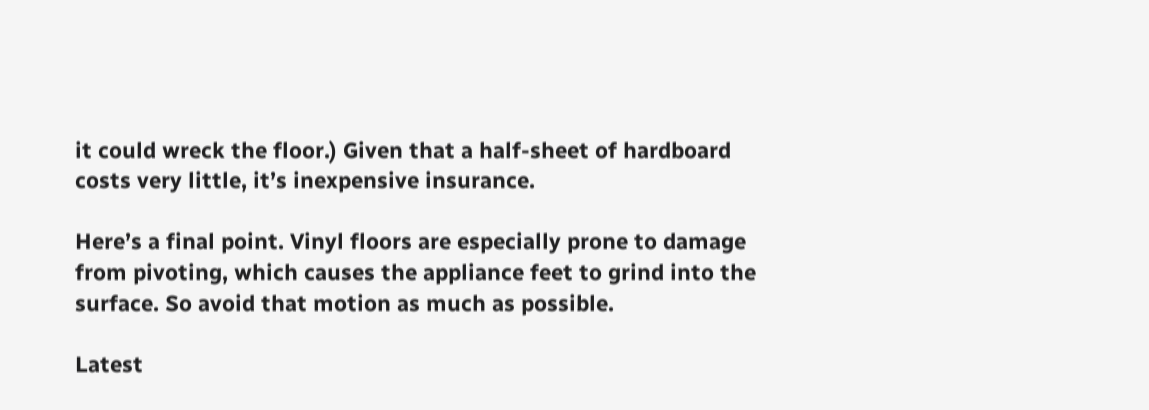it could wreck the floor.) Given that a half-sheet of hardboard costs very little, it’s inexpensive insurance.

Here’s a final point. Vinyl floors are especially prone to damage from pivoting, which causes the appliance feet to grind into the surface. So avoid that motion as much as possible.

Latest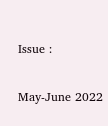Issue :

May-June 2022